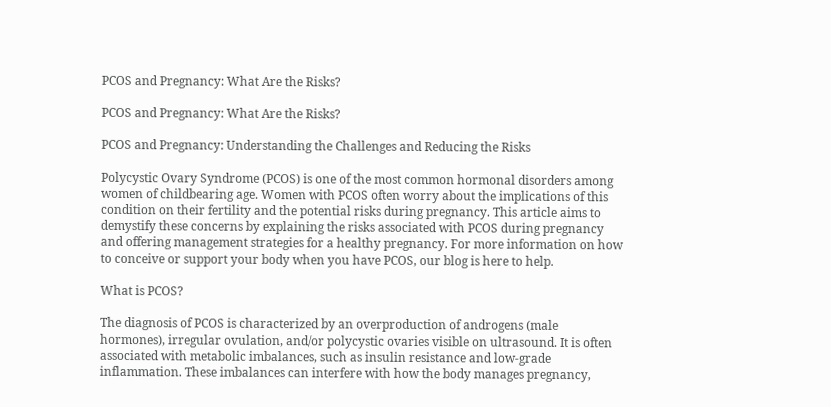PCOS and Pregnancy: What Are the Risks?

PCOS and Pregnancy: What Are the Risks?

PCOS and Pregnancy: Understanding the Challenges and Reducing the Risks

Polycystic Ovary Syndrome (PCOS) is one of the most common hormonal disorders among women of childbearing age. Women with PCOS often worry about the implications of this condition on their fertility and the potential risks during pregnancy. This article aims to demystify these concerns by explaining the risks associated with PCOS during pregnancy and offering management strategies for a healthy pregnancy. For more information on how to conceive or support your body when you have PCOS, our blog is here to help.

What is PCOS?

The diagnosis of PCOS is characterized by an overproduction of androgens (male hormones), irregular ovulation, and/or polycystic ovaries visible on ultrasound. It is often associated with metabolic imbalances, such as insulin resistance and low-grade inflammation. These imbalances can interfere with how the body manages pregnancy,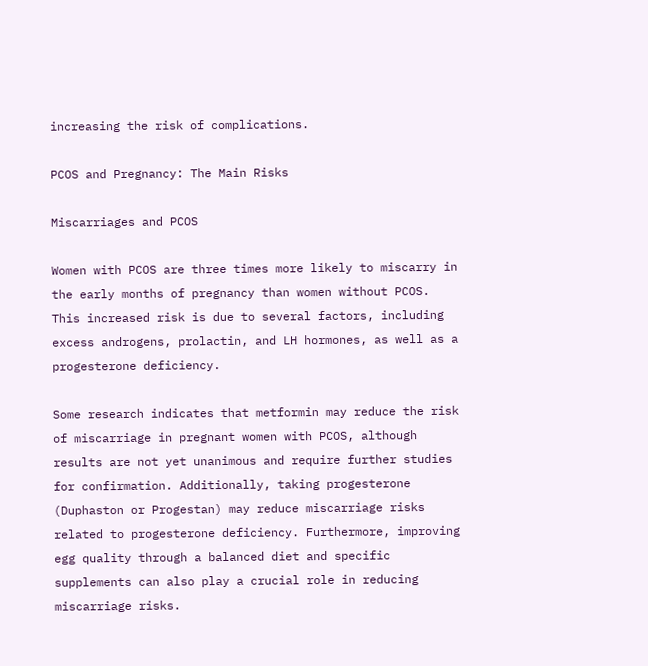increasing the risk of complications.

PCOS and Pregnancy: The Main Risks

Miscarriages and PCOS

Women with PCOS are three times more likely to miscarry in the early months of pregnancy than women without PCOS. This increased risk is due to several factors, including excess androgens, prolactin, and LH hormones, as well as a progesterone deficiency.

Some research indicates that metformin may reduce the risk of miscarriage in pregnant women with PCOS, although results are not yet unanimous and require further studies for confirmation. Additionally, taking progesterone (Duphaston or Progestan) may reduce miscarriage risks related to progesterone deficiency. Furthermore, improving egg quality through a balanced diet and specific supplements can also play a crucial role in reducing miscarriage risks.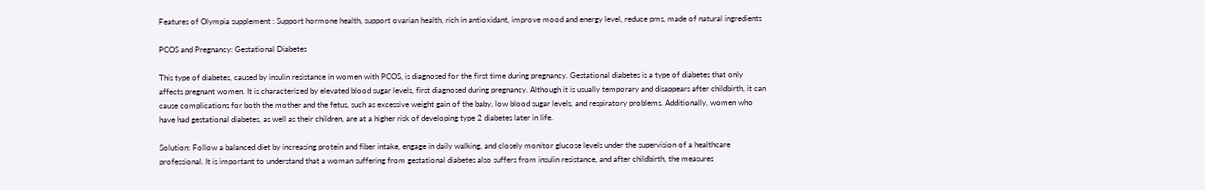Features of Olympia supplement : Support hormone health, support ovarian health, rich in antioxidant, improve mood and energy level, reduce pms, made of natural ingredients

PCOS and Pregnancy: Gestational Diabetes

This type of diabetes, caused by insulin resistance in women with PCOS, is diagnosed for the first time during pregnancy. Gestational diabetes is a type of diabetes that only affects pregnant women. It is characterized by elevated blood sugar levels, first diagnosed during pregnancy. Although it is usually temporary and disappears after childbirth, it can cause complications for both the mother and the fetus, such as excessive weight gain of the baby, low blood sugar levels, and respiratory problems. Additionally, women who have had gestational diabetes, as well as their children, are at a higher risk of developing type 2 diabetes later in life.

Solution: Follow a balanced diet by increasing protein and fiber intake, engage in daily walking, and closely monitor glucose levels under the supervision of a healthcare professional. It is important to understand that a woman suffering from gestational diabetes also suffers from insulin resistance, and after childbirth, the measures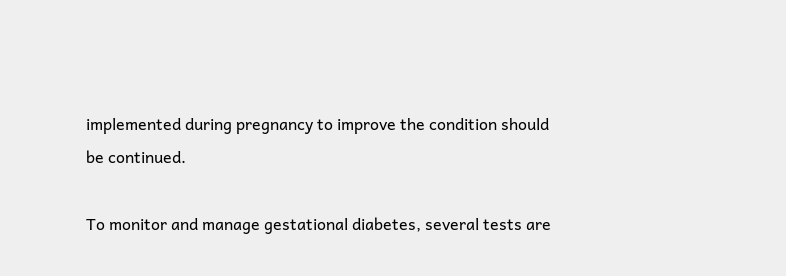implemented during pregnancy to improve the condition should be continued.

To monitor and manage gestational diabetes, several tests are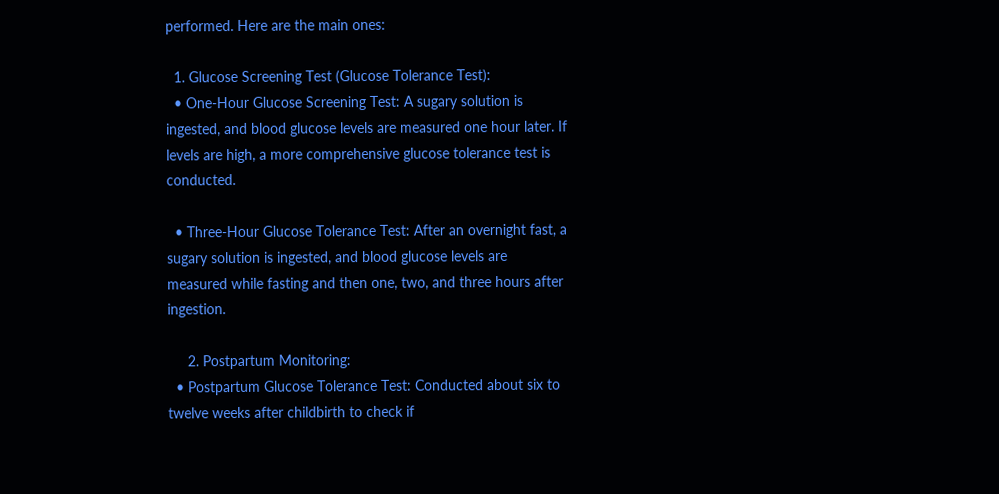performed. Here are the main ones:

  1. Glucose Screening Test (Glucose Tolerance Test):
  • One-Hour Glucose Screening Test: A sugary solution is ingested, and blood glucose levels are measured one hour later. If levels are high, a more comprehensive glucose tolerance test is conducted.

  • Three-Hour Glucose Tolerance Test: After an overnight fast, a sugary solution is ingested, and blood glucose levels are measured while fasting and then one, two, and three hours after ingestion.

     2. Postpartum Monitoring:
  • Postpartum Glucose Tolerance Test: Conducted about six to twelve weeks after childbirth to check if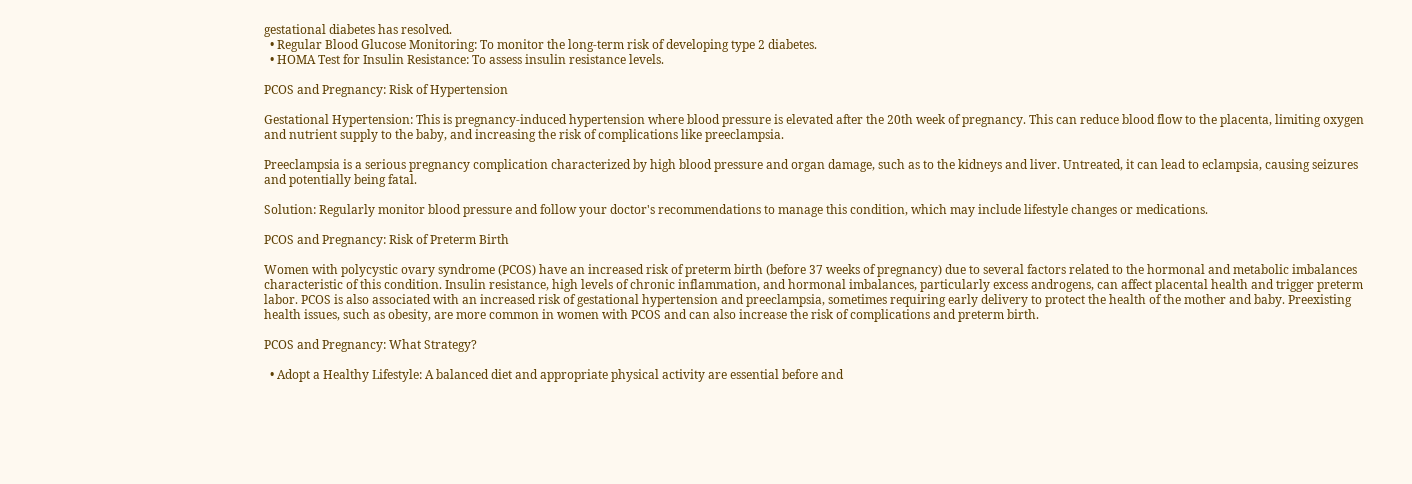gestational diabetes has resolved.
  • Regular Blood Glucose Monitoring: To monitor the long-term risk of developing type 2 diabetes.
  • HOMA Test for Insulin Resistance: To assess insulin resistance levels.

PCOS and Pregnancy: Risk of Hypertension

Gestational Hypertension: This is pregnancy-induced hypertension where blood pressure is elevated after the 20th week of pregnancy. This can reduce blood flow to the placenta, limiting oxygen and nutrient supply to the baby, and increasing the risk of complications like preeclampsia.

Preeclampsia is a serious pregnancy complication characterized by high blood pressure and organ damage, such as to the kidneys and liver. Untreated, it can lead to eclampsia, causing seizures and potentially being fatal.

Solution: Regularly monitor blood pressure and follow your doctor's recommendations to manage this condition, which may include lifestyle changes or medications.

PCOS and Pregnancy: Risk of Preterm Birth

Women with polycystic ovary syndrome (PCOS) have an increased risk of preterm birth (before 37 weeks of pregnancy) due to several factors related to the hormonal and metabolic imbalances characteristic of this condition. Insulin resistance, high levels of chronic inflammation, and hormonal imbalances, particularly excess androgens, can affect placental health and trigger preterm labor. PCOS is also associated with an increased risk of gestational hypertension and preeclampsia, sometimes requiring early delivery to protect the health of the mother and baby. Preexisting health issues, such as obesity, are more common in women with PCOS and can also increase the risk of complications and preterm birth.

PCOS and Pregnancy: What Strategy?

  • Adopt a Healthy Lifestyle: A balanced diet and appropriate physical activity are essential before and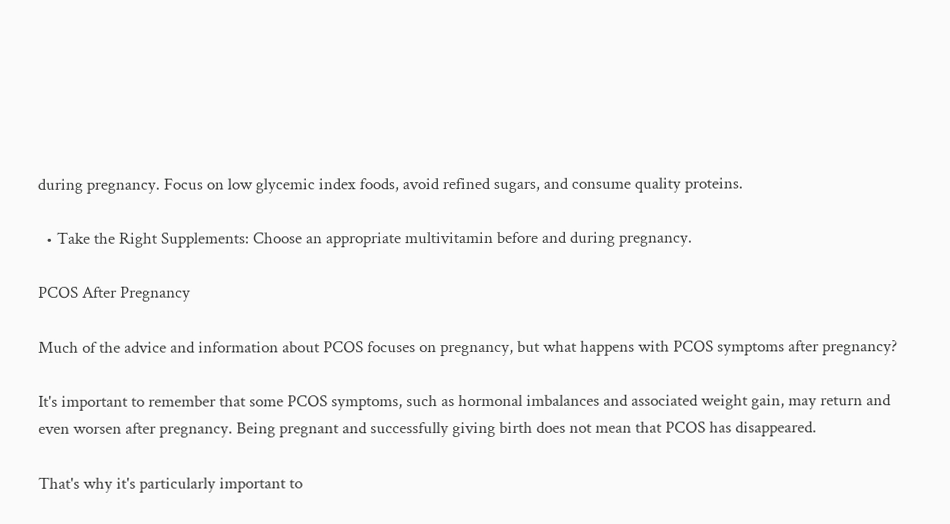during pregnancy. Focus on low glycemic index foods, avoid refined sugars, and consume quality proteins.

  • Take the Right Supplements: Choose an appropriate multivitamin before and during pregnancy.

PCOS After Pregnancy

Much of the advice and information about PCOS focuses on pregnancy, but what happens with PCOS symptoms after pregnancy?

It's important to remember that some PCOS symptoms, such as hormonal imbalances and associated weight gain, may return and even worsen after pregnancy. Being pregnant and successfully giving birth does not mean that PCOS has disappeared.

That's why it's particularly important to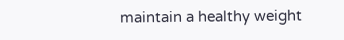maintain a healthy weight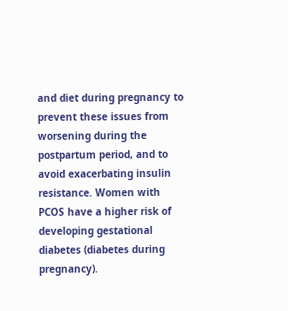and diet during pregnancy to prevent these issues from worsening during the postpartum period, and to avoid exacerbating insulin resistance. Women with PCOS have a higher risk of developing gestational diabetes (diabetes during pregnancy).